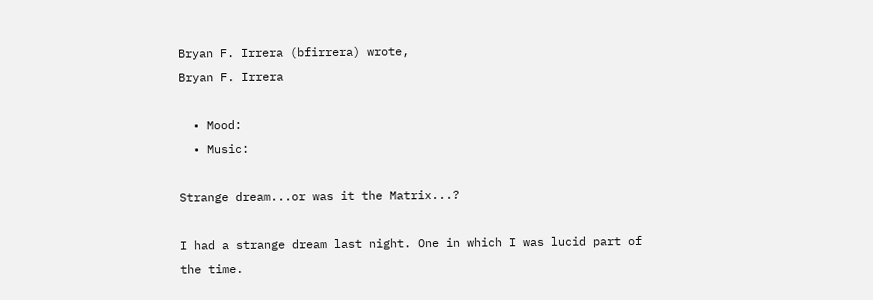Bryan F. Irrera (bfirrera) wrote,
Bryan F. Irrera

  • Mood:
  • Music:

Strange dream...or was it the Matrix...?

I had a strange dream last night. One in which I was lucid part of the time.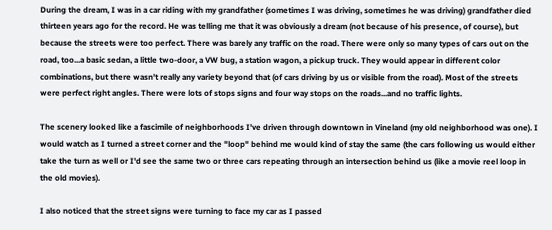During the dream, I was in a car riding with my grandfather (sometimes I was driving, sometimes he was driving) grandfather died thirteen years ago for the record. He was telling me that it was obviously a dream (not because of his presence, of course), but because the streets were too perfect. There was barely any traffic on the road. There were only so many types of cars out on the road, too...a basic sedan, a little two-door, a VW bug, a station wagon, a pickup truck. They would appear in different color combinations, but there wasn't really any variety beyond that (of cars driving by us or visible from the road). Most of the streets were perfect right angles. There were lots of stops signs and four way stops on the roads...and no traffic lights.

The scenery looked like a fascimile of neighborhoods I've driven through downtown in Vineland (my old neighborhood was one). I would watch as I turned a street corner and the "loop" behind me would kind of stay the same (the cars following us would either take the turn as well or I'd see the same two or three cars repeating through an intersection behind us (like a movie reel loop in the old movies).

I also noticed that the street signs were turning to face my car as I passed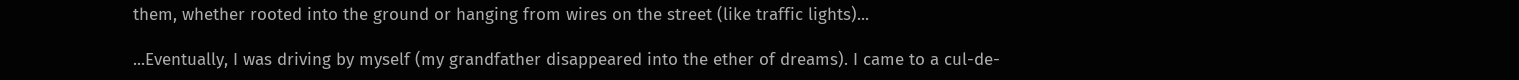them, whether rooted into the ground or hanging from wires on the street (like traffic lights)...

...Eventually, I was driving by myself (my grandfather disappeared into the ether of dreams). I came to a cul-de-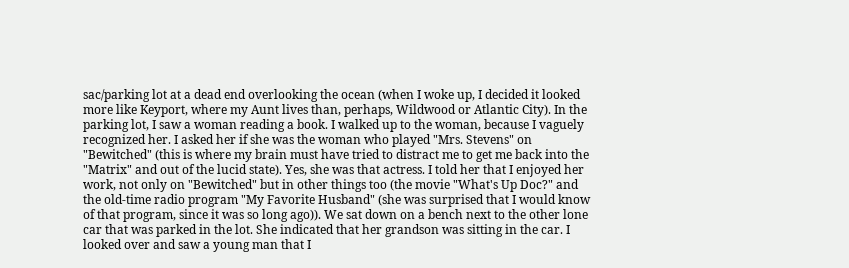sac/parking lot at a dead end overlooking the ocean (when I woke up, I decided it looked more like Keyport, where my Aunt lives than, perhaps, Wildwood or Atlantic City). In the parking lot, I saw a woman reading a book. I walked up to the woman, because I vaguely recognized her. I asked her if she was the woman who played "Mrs. Stevens" on "Bewitched" (this is where my brain must have tried to distract me to get me back into the "Matrix" and out of the lucid state). Yes, she was that actress. I told her that I enjoyed her work, not only on "Bewitched" but in other things too (the movie "What's Up Doc?" and the old-time radio program "My Favorite Husband" (she was surprised that I would know of that program, since it was so long ago)). We sat down on a bench next to the other lone car that was parked in the lot. She indicated that her grandson was sitting in the car. I looked over and saw a young man that I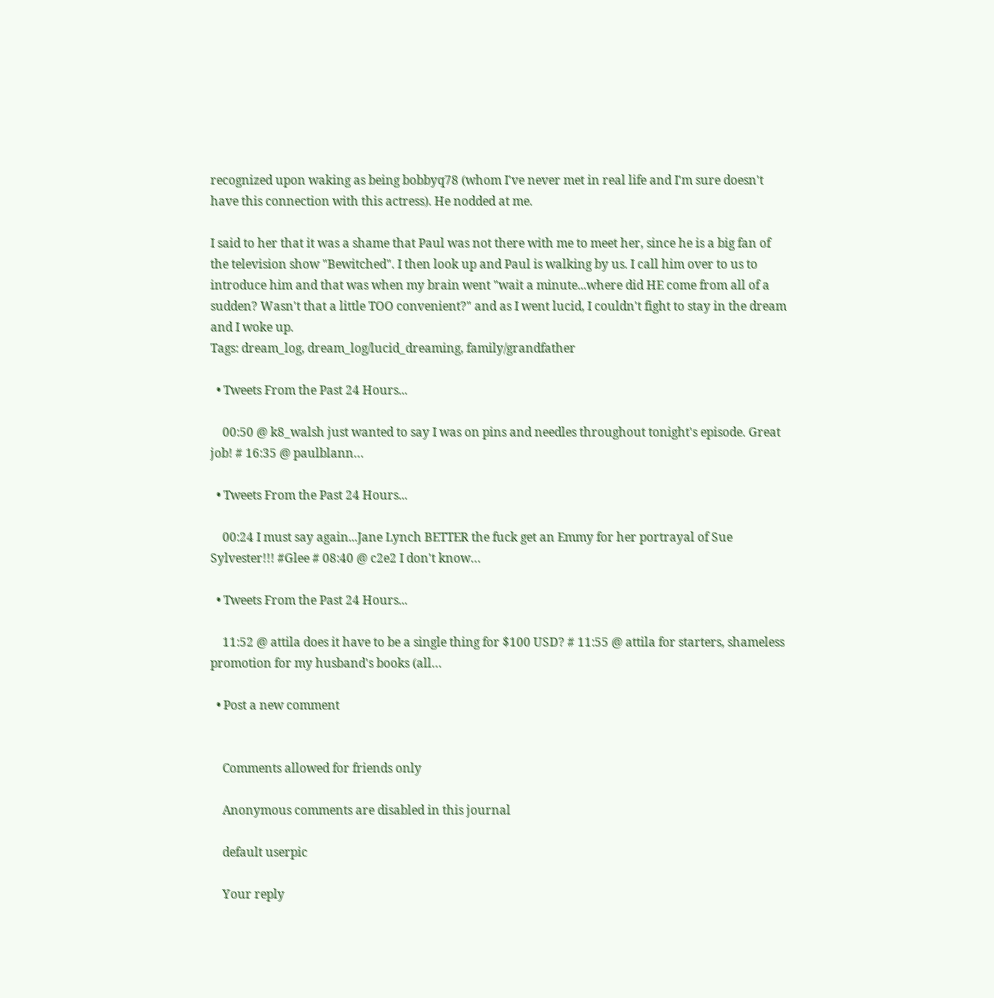recognized upon waking as being bobbyq78 (whom I've never met in real life and I'm sure doesn't have this connection with this actress). He nodded at me.

I said to her that it was a shame that Paul was not there with me to meet her, since he is a big fan of the television show "Bewitched". I then look up and Paul is walking by us. I call him over to us to introduce him and that was when my brain went "wait a minute...where did HE come from all of a sudden? Wasn't that a little TOO convenient?" and as I went lucid, I couldn't fight to stay in the dream and I woke up.
Tags: dream_log, dream_log/lucid_dreaming, family/grandfather

  • Tweets From the Past 24 Hours...

    00:50 @ k8_walsh just wanted to say I was on pins and needles throughout tonight's episode. Great job! # 16:35 @ paulblann…

  • Tweets From the Past 24 Hours...

    00:24 I must say again...Jane Lynch BETTER the fuck get an Emmy for her portrayal of Sue Sylvester!!! #Glee # 08:40 @ c2e2 I don't know…

  • Tweets From the Past 24 Hours...

    11:52 @ attila does it have to be a single thing for $100 USD? # 11:55 @ attila for starters, shameless promotion for my husband's books (all…

  • Post a new comment


    Comments allowed for friends only

    Anonymous comments are disabled in this journal

    default userpic

    Your reply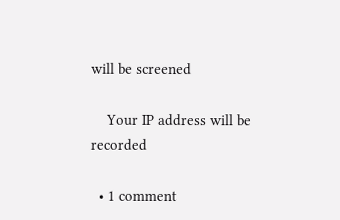will be screened

    Your IP address will be recorded

  • 1 comment